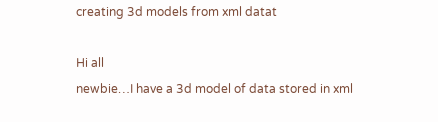creating 3d models from xml datat

Hi all
newbie…I have a 3d model of data stored in xml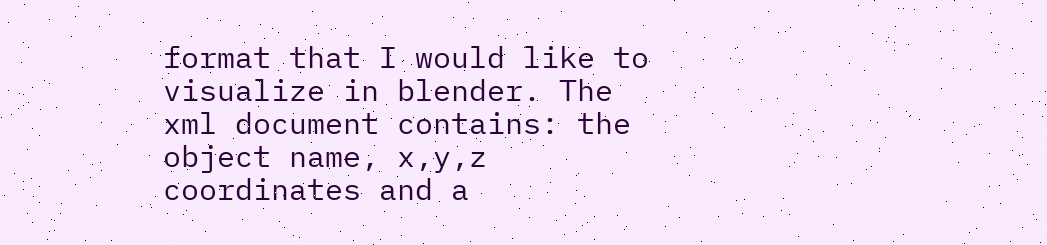format that I would like to visualize in blender. The xml document contains: the object name, x,y,z coordinates and a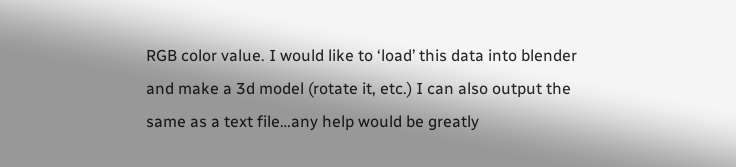RGB color value. I would like to ‘load’ this data into blender and make a 3d model (rotate it, etc.) I can also output the same as a text file…any help would be greatly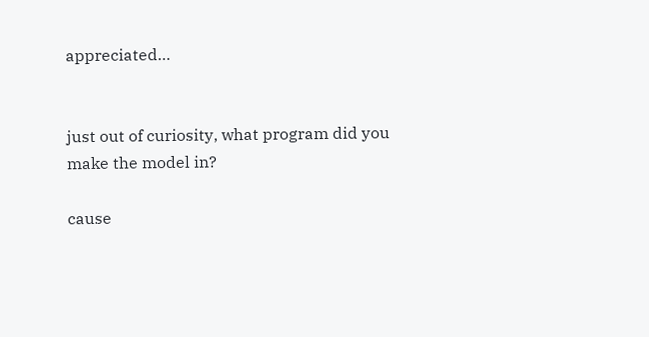appreciated…


just out of curiosity, what program did you make the model in?

cause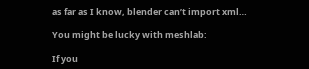as far as I know, blender can’t import xml…

You might be lucky with meshlab:

If you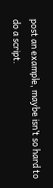post an example, maybe isn’t so hard to do a script.